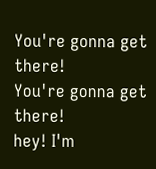You're gonna get there!
You're gonna get there!
hey! I'm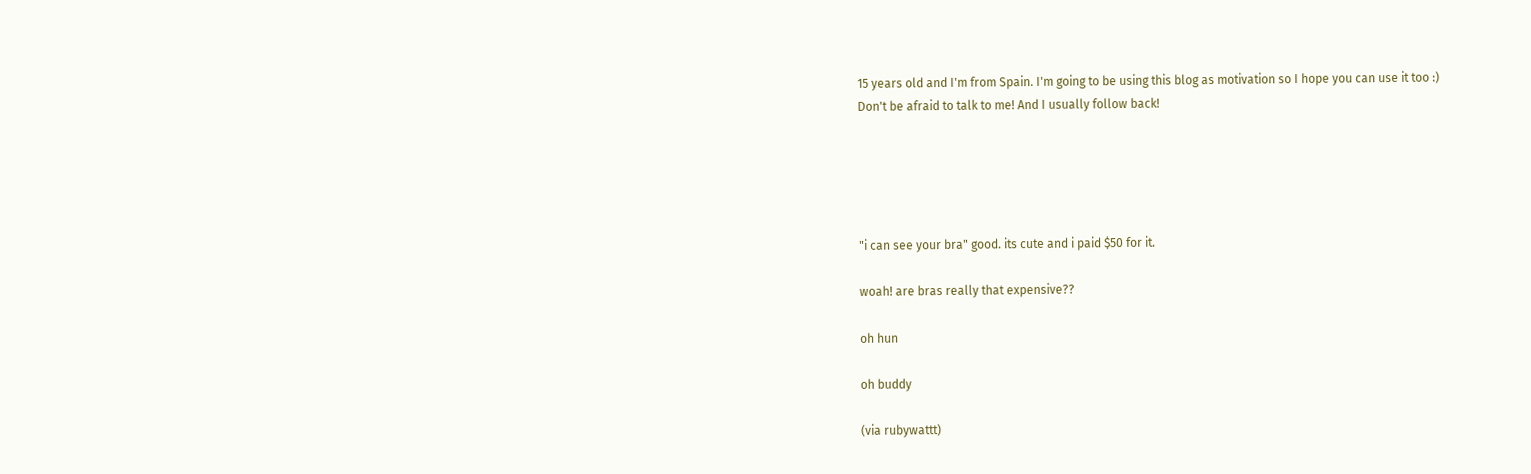15 years old and I'm from Spain. I'm going to be using this blog as motivation so I hope you can use it too :)
Don't be afraid to talk to me! And I usually follow back!





"i can see your bra" good. its cute and i paid $50 for it.

woah! are bras really that expensive??

oh hun

oh buddy

(via rubywattt)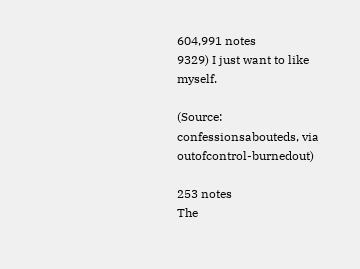604,991 notes
9329) I just want to like myself.

(Source: confessionsabouteds, via outofcontrol-burnedout)

253 notes
The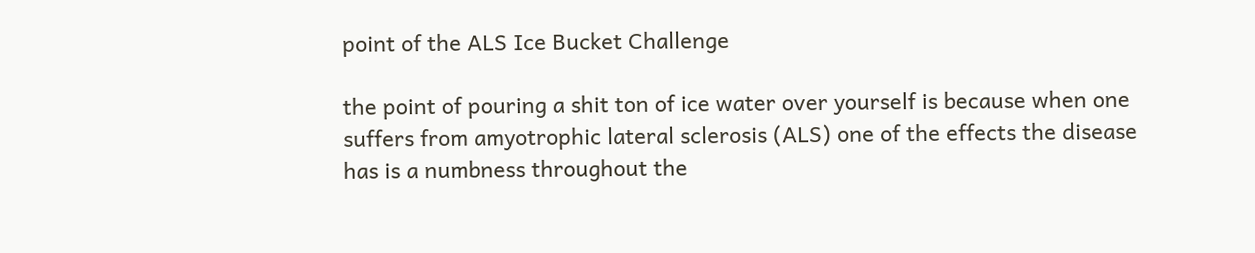point of the ALS Ice Bucket Challenge

the point of pouring a shit ton of ice water over yourself is because when one suffers from amyotrophic lateral sclerosis (ALS) one of the effects the disease has is a numbness throughout the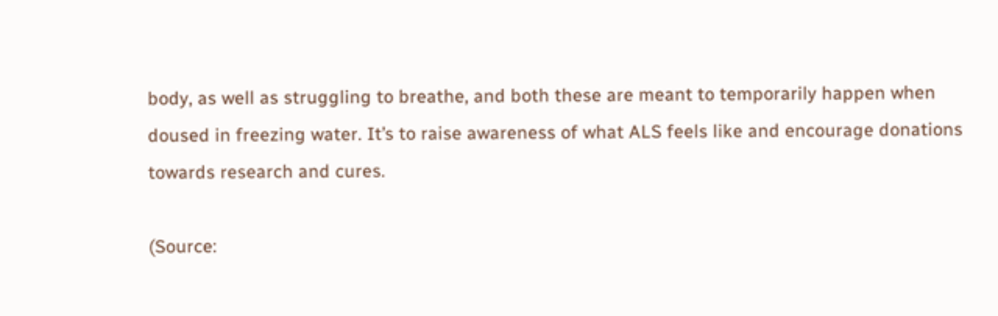body, as well as struggling to breathe, and both these are meant to temporarily happen when doused in freezing water. It’s to raise awareness of what ALS feels like and encourage donations towards research and cures.

(Source: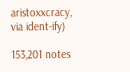aristoxxcracy, via ident-ify)

153,201 notes